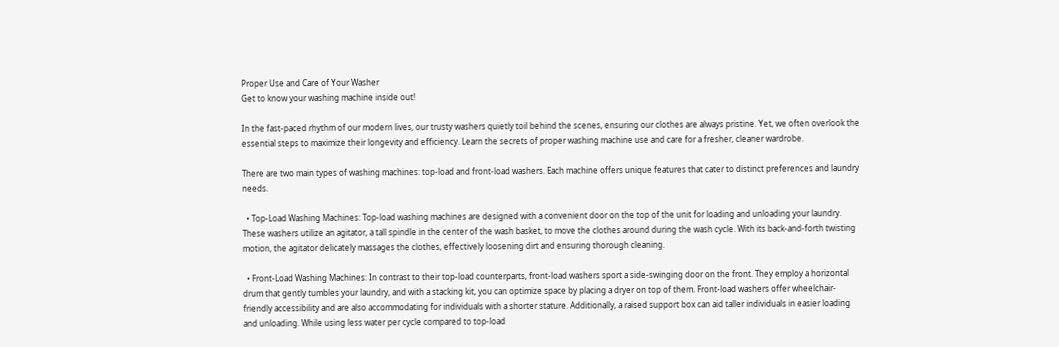Proper Use and Care of Your Washer
Get to know your washing machine inside out!

In the fast-paced rhythm of our modern lives, our trusty washers quietly toil behind the scenes, ensuring our clothes are always pristine. Yet, we often overlook the essential steps to maximize their longevity and efficiency. Learn the secrets of proper washing machine use and care for a fresher, cleaner wardrobe.

There are two main types of washing machines: top-load and front-load washers. Each machine offers unique features that cater to distinct preferences and laundry needs.

  • Top-Load Washing Machines: Top-load washing machines are designed with a convenient door on the top of the unit for loading and unloading your laundry. These washers utilize an agitator, a tall spindle in the center of the wash basket, to move the clothes around during the wash cycle. With its back-and-forth twisting motion, the agitator delicately massages the clothes, effectively loosening dirt and ensuring thorough cleaning.

  • Front-Load Washing Machines: In contrast to their top-load counterparts, front-load washers sport a side-swinging door on the front. They employ a horizontal drum that gently tumbles your laundry, and with a stacking kit, you can optimize space by placing a dryer on top of them. Front-load washers offer wheelchair-friendly accessibility and are also accommodating for individuals with a shorter stature. Additionally, a raised support box can aid taller individuals in easier loading and unloading. While using less water per cycle compared to top-load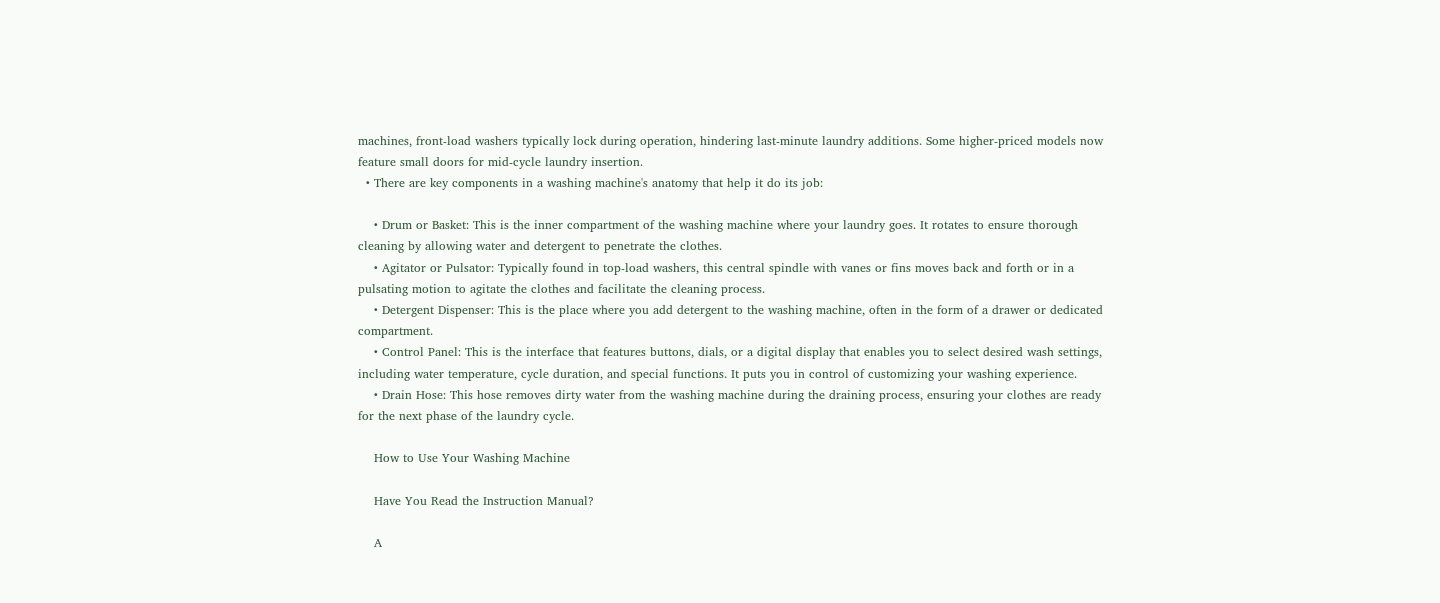machines, front-load washers typically lock during operation, hindering last-minute laundry additions. Some higher-priced models now feature small doors for mid-cycle laundry insertion.
  • There are key components in a washing machine's anatomy that help it do its job:

    • Drum or Basket: This is the inner compartment of the washing machine where your laundry goes. It rotates to ensure thorough cleaning by allowing water and detergent to penetrate the clothes.
    • Agitator or Pulsator: Typically found in top-load washers, this central spindle with vanes or fins moves back and forth or in a pulsating motion to agitate the clothes and facilitate the cleaning process.
    • Detergent Dispenser: This is the place where you add detergent to the washing machine, often in the form of a drawer or dedicated compartment.
    • Control Panel: This is the interface that features buttons, dials, or a digital display that enables you to select desired wash settings, including water temperature, cycle duration, and special functions. It puts you in control of customizing your washing experience.
    • Drain Hose: This hose removes dirty water from the washing machine during the draining process, ensuring your clothes are ready for the next phase of the laundry cycle.

    How to Use Your Washing Machine

    Have You Read the Instruction Manual?

    A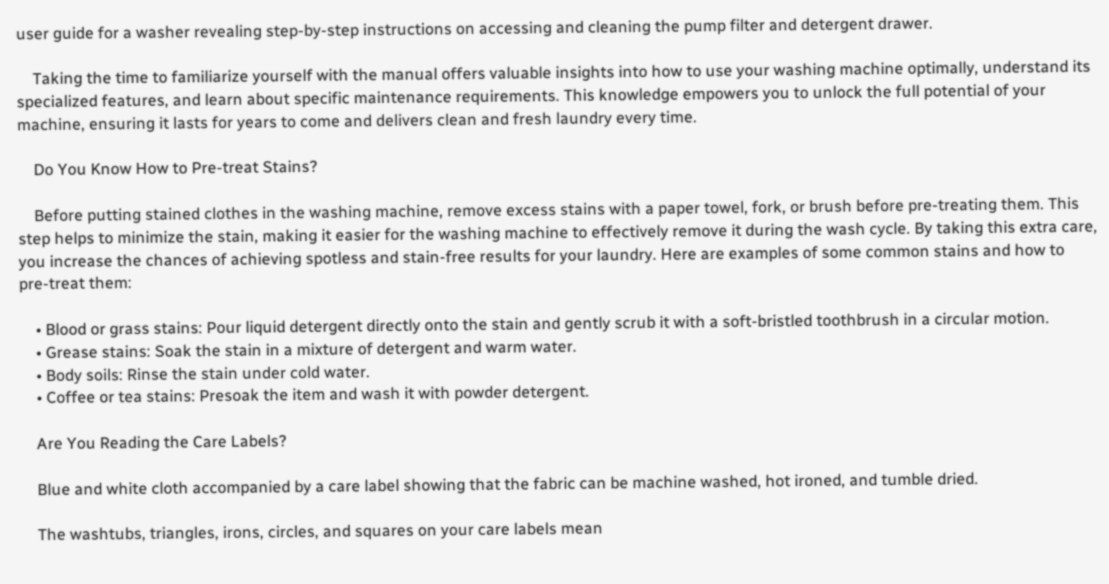user guide for a washer revealing step-by-step instructions on accessing and cleaning the pump filter and detergent drawer.

    Taking the time to familiarize yourself with the manual offers valuable insights into how to use your washing machine optimally, understand its specialized features, and learn about specific maintenance requirements. This knowledge empowers you to unlock the full potential of your machine, ensuring it lasts for years to come and delivers clean and fresh laundry every time.

    Do You Know How to Pre-treat Stains?

    Before putting stained clothes in the washing machine, remove excess stains with a paper towel, fork, or brush before pre-treating them. This step helps to minimize the stain, making it easier for the washing machine to effectively remove it during the wash cycle. By taking this extra care, you increase the chances of achieving spotless and stain-free results for your laundry. Here are examples of some common stains and how to pre-treat them:

    • Blood or grass stains: Pour liquid detergent directly onto the stain and gently scrub it with a soft-bristled toothbrush in a circular motion.
    • Grease stains: Soak the stain in a mixture of detergent and warm water.
    • Body soils: Rinse the stain under cold water.
    • Coffee or tea stains: Presoak the item and wash it with powder detergent.

    Are You Reading the Care Labels?

    Blue and white cloth accompanied by a care label showing that the fabric can be machine washed, hot ironed, and tumble dried.

    The washtubs, triangles, irons, circles, and squares on your care labels mean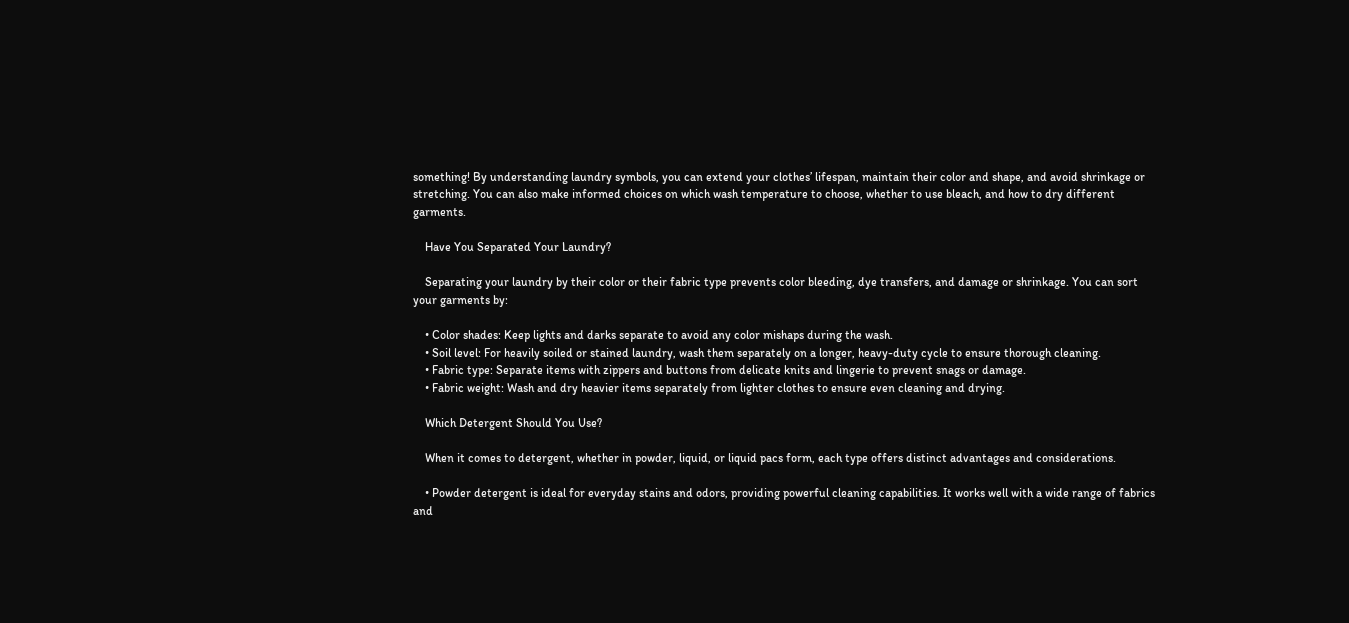something! By understanding laundry symbols, you can extend your clothes’ lifespan, maintain their color and shape, and avoid shrinkage or stretching. You can also make informed choices on which wash temperature to choose, whether to use bleach, and how to dry different garments.

    Have You Separated Your Laundry?

    Separating your laundry by their color or their fabric type prevents color bleeding, dye transfers, and damage or shrinkage. You can sort your garments by:

    • Color shades: Keep lights and darks separate to avoid any color mishaps during the wash.
    • Soil level: For heavily soiled or stained laundry, wash them separately on a longer, heavy-duty cycle to ensure thorough cleaning.
    • Fabric type: Separate items with zippers and buttons from delicate knits and lingerie to prevent snags or damage.
    • Fabric weight: Wash and dry heavier items separately from lighter clothes to ensure even cleaning and drying.

    Which Detergent Should You Use?

    When it comes to detergent, whether in powder, liquid, or liquid pacs form, each type offers distinct advantages and considerations.

    • Powder detergent is ideal for everyday stains and odors, providing powerful cleaning capabilities. It works well with a wide range of fabrics and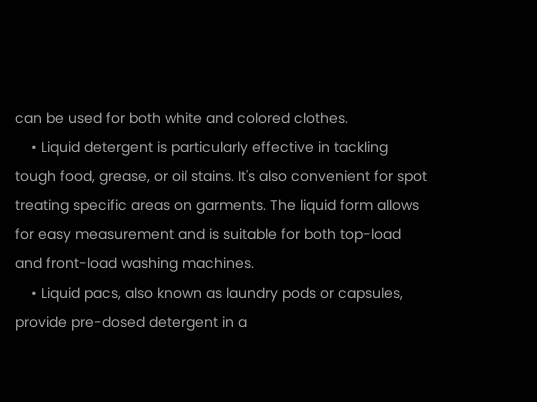can be used for both white and colored clothes.
    • Liquid detergent is particularly effective in tackling tough food, grease, or oil stains. It's also convenient for spot treating specific areas on garments. The liquid form allows for easy measurement and is suitable for both top-load and front-load washing machines.
    • Liquid pacs, also known as laundry pods or capsules, provide pre-dosed detergent in a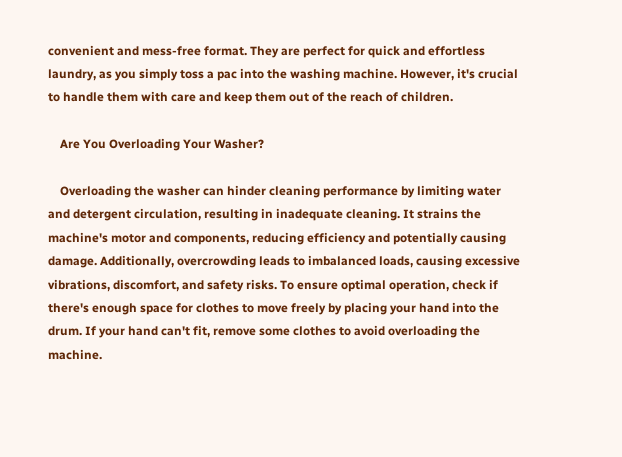convenient and mess-free format. They are perfect for quick and effortless laundry, as you simply toss a pac into the washing machine. However, it's crucial to handle them with care and keep them out of the reach of children.

    Are You Overloading Your Washer?

    Overloading the washer can hinder cleaning performance by limiting water and detergent circulation, resulting in inadequate cleaning. It strains the machine's motor and components, reducing efficiency and potentially causing damage. Additionally, overcrowding leads to imbalanced loads, causing excessive vibrations, discomfort, and safety risks. To ensure optimal operation, check if there's enough space for clothes to move freely by placing your hand into the drum. If your hand can't fit, remove some clothes to avoid overloading the machine.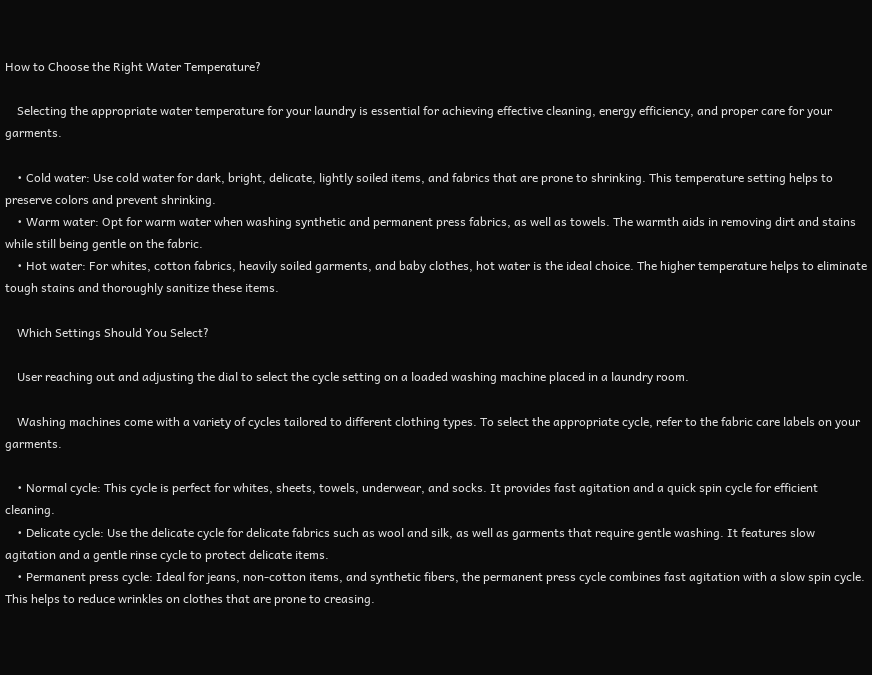How to Choose the Right Water Temperature?

    Selecting the appropriate water temperature for your laundry is essential for achieving effective cleaning, energy efficiency, and proper care for your garments.

    • Cold water: Use cold water for dark, bright, delicate, lightly soiled items, and fabrics that are prone to shrinking. This temperature setting helps to preserve colors and prevent shrinking.
    • Warm water: Opt for warm water when washing synthetic and permanent press fabrics, as well as towels. The warmth aids in removing dirt and stains while still being gentle on the fabric.
    • Hot water: For whites, cotton fabrics, heavily soiled garments, and baby clothes, hot water is the ideal choice. The higher temperature helps to eliminate tough stains and thoroughly sanitize these items.

    Which Settings Should You Select?

    User reaching out and adjusting the dial to select the cycle setting on a loaded washing machine placed in a laundry room.

    Washing machines come with a variety of cycles tailored to different clothing types. To select the appropriate cycle, refer to the fabric care labels on your garments.

    • Normal cycle: This cycle is perfect for whites, sheets, towels, underwear, and socks. It provides fast agitation and a quick spin cycle for efficient cleaning.
    • Delicate cycle: Use the delicate cycle for delicate fabrics such as wool and silk, as well as garments that require gentle washing. It features slow agitation and a gentle rinse cycle to protect delicate items.
    • Permanent press cycle: Ideal for jeans, non-cotton items, and synthetic fibers, the permanent press cycle combines fast agitation with a slow spin cycle. This helps to reduce wrinkles on clothes that are prone to creasing.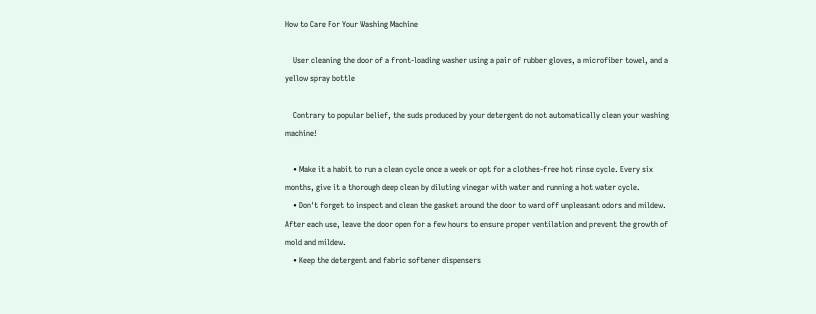How to Care For Your Washing Machine

    User cleaning the door of a front-loading washer using a pair of rubber gloves, a microfiber towel, and a yellow spray bottle

    Contrary to popular belief, the suds produced by your detergent do not automatically clean your washing machine!

    • Make it a habit to run a clean cycle once a week or opt for a clothes-free hot rinse cycle. Every six months, give it a thorough deep clean by diluting vinegar with water and running a hot water cycle.
    • Don't forget to inspect and clean the gasket around the door to ward off unpleasant odors and mildew. After each use, leave the door open for a few hours to ensure proper ventilation and prevent the growth of mold and mildew.
    • Keep the detergent and fabric softener dispensers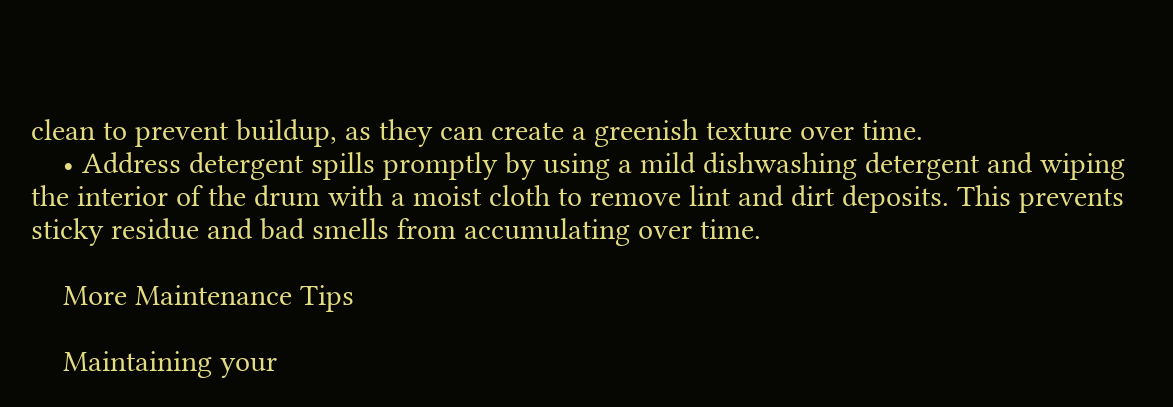clean to prevent buildup, as they can create a greenish texture over time.
    • Address detergent spills promptly by using a mild dishwashing detergent and wiping the interior of the drum with a moist cloth to remove lint and dirt deposits. This prevents sticky residue and bad smells from accumulating over time.

    More Maintenance Tips

    Maintaining your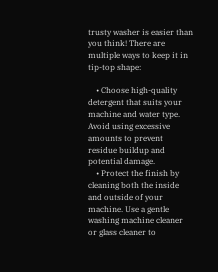trusty washer is easier than you think! There are multiple ways to keep it in tip-top shape:

    • Choose high-quality detergent that suits your machine and water type. Avoid using excessive amounts to prevent residue buildup and potential damage.
    • Protect the finish by cleaning both the inside and outside of your machine. Use a gentle washing machine cleaner or glass cleaner to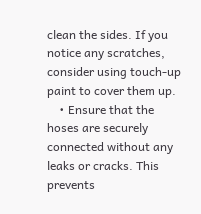clean the sides. If you notice any scratches, consider using touch-up paint to cover them up.
    • Ensure that the hoses are securely connected without any leaks or cracks. This prevents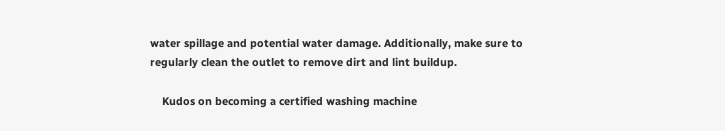water spillage and potential water damage. Additionally, make sure to regularly clean the outlet to remove dirt and lint buildup.

    Kudos on becoming a certified washing machine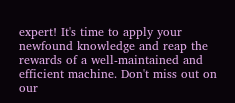expert! It's time to apply your newfound knowledge and reap the rewards of a well-maintained and efficient machine. Don't miss out on our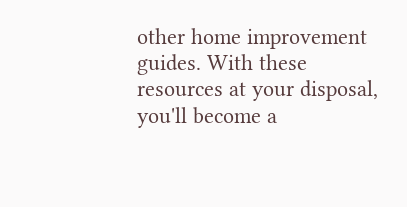other home improvement guides. With these resources at your disposal, you'll become a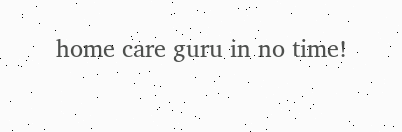home care guru in no time!